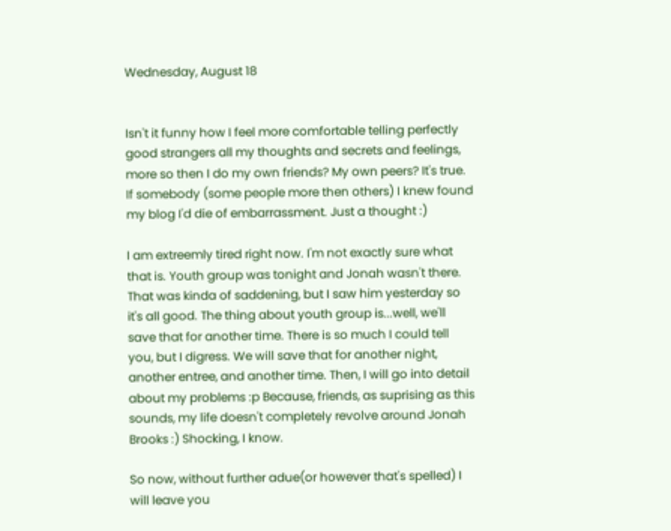Wednesday, August 18


Isn't it funny how I feel more comfortable telling perfectly good strangers all my thoughts and secrets and feelings, more so then I do my own friends? My own peers? It's true. If somebody (some people more then others) I knew found my blog I'd die of embarrassment. Just a thought :)

I am extreemly tired right now. I'm not exactly sure what that is. Youth group was tonight and Jonah wasn't there. That was kinda of saddening, but I saw him yesterday so it's all good. The thing about youth group is...well, we'll save that for another time. There is so much I could tell you, but I digress. We will save that for another night, another entree, and another time. Then, I will go into detail about my problems :p Because, friends, as suprising as this sounds, my life doesn't completely revolve around Jonah Brooks :) Shocking, I know.

So now, without further adue(or however that's spelled) I will leave you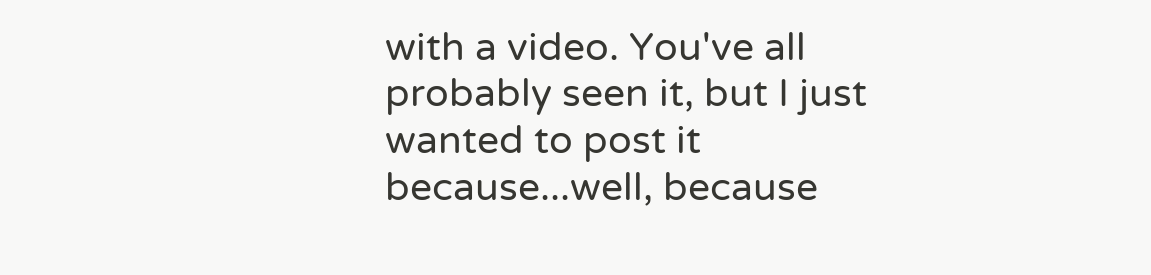with a video. You've all probably seen it, but I just wanted to post it because...well, because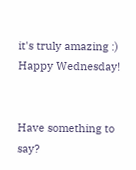it's truly amazing :) Happy Wednesday!


Have something to say?